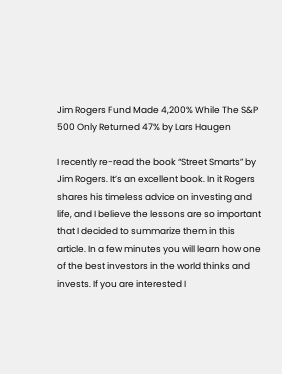Jim Rogers Fund Made 4,200% While The S&P 500 Only Returned 47% by Lars Haugen

I recently re-read the book “Street Smarts” by Jim Rogers. It’s an excellent book. In it Rogers shares his timeless advice on investing and life, and I believe the lessons are so important that I decided to summarize them in this article. In a few minutes you will learn how one of the best investors in the world thinks and invests. If you are interested I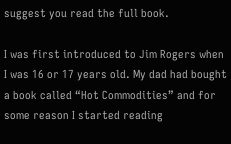suggest you read the full book.

I was first introduced to Jim Rogers when I was 16 or 17 years old. My dad had bought a book called “Hot Commodities” and for some reason I started reading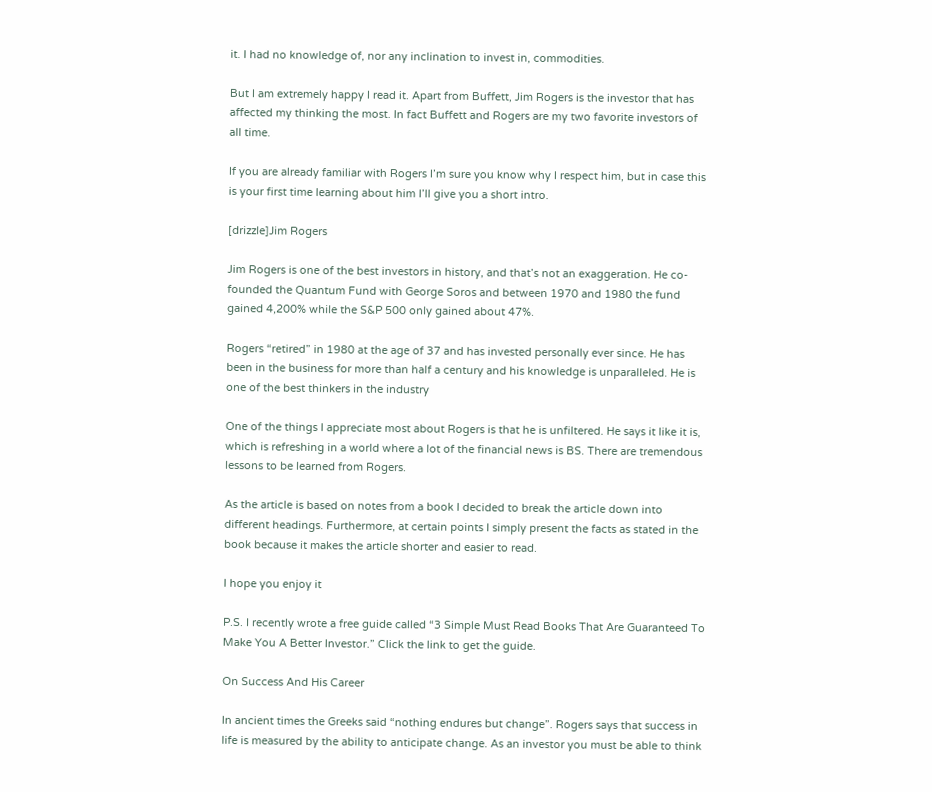it. I had no knowledge of, nor any inclination to invest in, commodities.

But I am extremely happy I read it. Apart from Buffett, Jim Rogers is the investor that has affected my thinking the most. In fact Buffett and Rogers are my two favorite investors of all time.

If you are already familiar with Rogers I’m sure you know why I respect him, but in case this is your first time learning about him I’ll give you a short intro.

[drizzle]Jim Rogers

Jim Rogers is one of the best investors in history, and that’s not an exaggeration. He co-founded the Quantum Fund with George Soros and between 1970 and 1980 the fund gained 4,200% while the S&P 500 only gained about 47%.

Rogers “retired” in 1980 at the age of 37 and has invested personally ever since. He has been in the business for more than half a century and his knowledge is unparalleled. He is one of the best thinkers in the industry

One of the things I appreciate most about Rogers is that he is unfiltered. He says it like it is, which is refreshing in a world where a lot of the financial news is BS. There are tremendous lessons to be learned from Rogers.

As the article is based on notes from a book I decided to break the article down into different headings. Furthermore, at certain points I simply present the facts as stated in the book because it makes the article shorter and easier to read.

I hope you enjoy it

P.S. I recently wrote a free guide called “3 Simple Must Read Books That Are Guaranteed To Make You A Better Investor.” Click the link to get the guide.

On Success And His Career

In ancient times the Greeks said “nothing endures but change”. Rogers says that success in life is measured by the ability to anticipate change. As an investor you must be able to think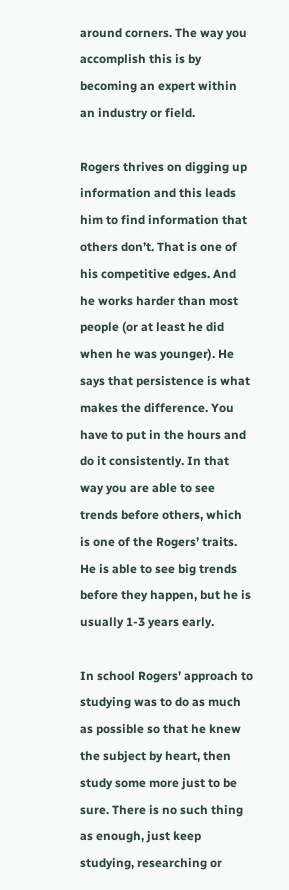around corners. The way you accomplish this is by becoming an expert within an industry or field.

Rogers thrives on digging up information and this leads him to find information that others don’t. That is one of his competitive edges. And he works harder than most people (or at least he did when he was younger). He says that persistence is what makes the difference. You have to put in the hours and do it consistently. In that way you are able to see trends before others, which is one of the Rogers’ traits. He is able to see big trends before they happen, but he is usually 1-3 years early.

In school Rogers’ approach to studying was to do as much as possible so that he knew the subject by heart, then study some more just to be sure. There is no such thing as enough, just keep studying, researching or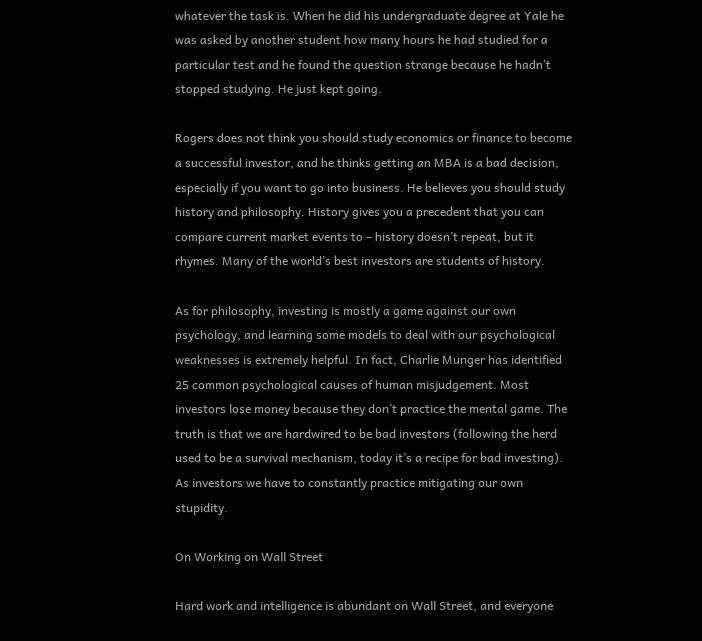whatever the task is. When he did his undergraduate degree at Yale he was asked by another student how many hours he had studied for a particular test and he found the question strange because he hadn’t stopped studying. He just kept going.

Rogers does not think you should study economics or finance to become a successful investor, and he thinks getting an MBA is a bad decision, especially if you want to go into business. He believes you should study history and philosophy. History gives you a precedent that you can compare current market events to – history doesn’t repeat, but it rhymes. Many of the world’s best investors are students of history.

As for philosophy, investing is mostly a game against our own psychology, and learning some models to deal with our psychological weaknesses is extremely helpful. In fact, Charlie Munger has identified 25 common psychological causes of human misjudgement. Most investors lose money because they don’t practice the mental game. The truth is that we are hardwired to be bad investors (following the herd used to be a survival mechanism, today it’s a recipe for bad investing). As investors we have to constantly practice mitigating our own stupidity.

On Working on Wall Street

Hard work and intelligence is abundant on Wall Street, and everyone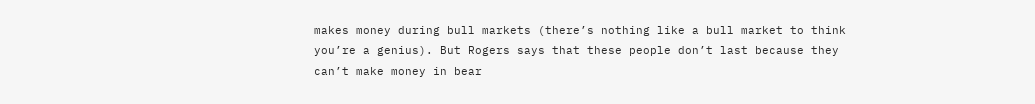makes money during bull markets (there’s nothing like a bull market to think you’re a genius). But Rogers says that these people don’t last because they can’t make money in bear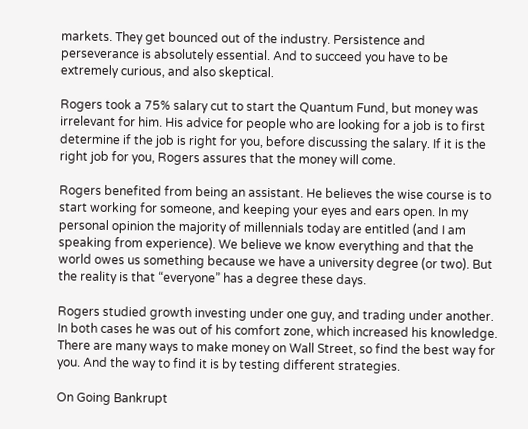markets. They get bounced out of the industry. Persistence and perseverance is absolutely essential. And to succeed you have to be extremely curious, and also skeptical.

Rogers took a 75% salary cut to start the Quantum Fund, but money was irrelevant for him. His advice for people who are looking for a job is to first determine if the job is right for you, before discussing the salary. If it is the right job for you, Rogers assures that the money will come.

Rogers benefited from being an assistant. He believes the wise course is to start working for someone, and keeping your eyes and ears open. In my personal opinion the majority of millennials today are entitled (and I am speaking from experience). We believe we know everything and that the world owes us something because we have a university degree (or two). But the reality is that “everyone” has a degree these days.

Rogers studied growth investing under one guy, and trading under another. In both cases he was out of his comfort zone, which increased his knowledge. There are many ways to make money on Wall Street, so find the best way for you. And the way to find it is by testing different strategies.

On Going Bankrupt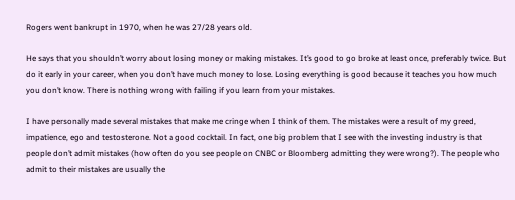Rogers went bankrupt in 1970, when he was 27/28 years old.

He says that you shouldn’t worry about losing money or making mistakes. It’s good to go broke at least once, preferably twice. But do it early in your career, when you don’t have much money to lose. Losing everything is good because it teaches you how much you don’t know. There is nothing wrong with failing if you learn from your mistakes.

I have personally made several mistakes that make me cringe when I think of them. The mistakes were a result of my greed, impatience, ego and testosterone. Not a good cocktail. In fact, one big problem that I see with the investing industry is that people don’t admit mistakes (how often do you see people on CNBC or Bloomberg admitting they were wrong?). The people who admit to their mistakes are usually the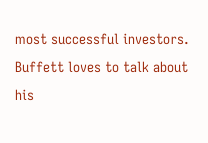most successful investors. Buffett loves to talk about his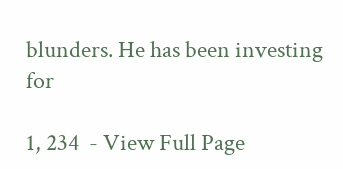blunders. He has been investing for

1, 234  - View Full Page